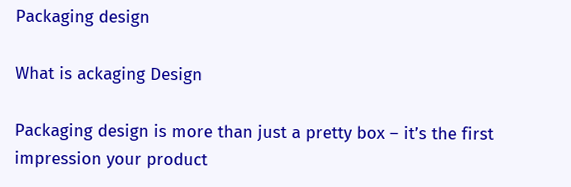Packaging design

What is ackaging Design

Packaging design is more than just a pretty box – it’s the first impression your product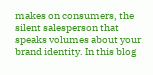makes on consumers, the silent salesperson that speaks volumes about your brand identity. In this blog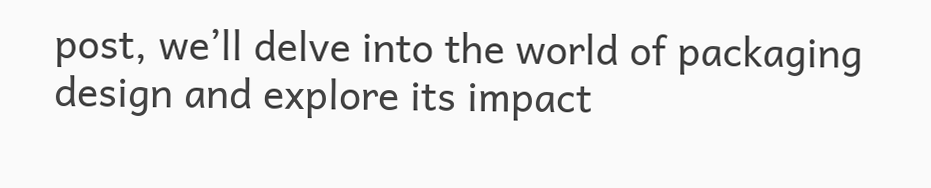post, we’ll delve into the world of packaging design and explore its impact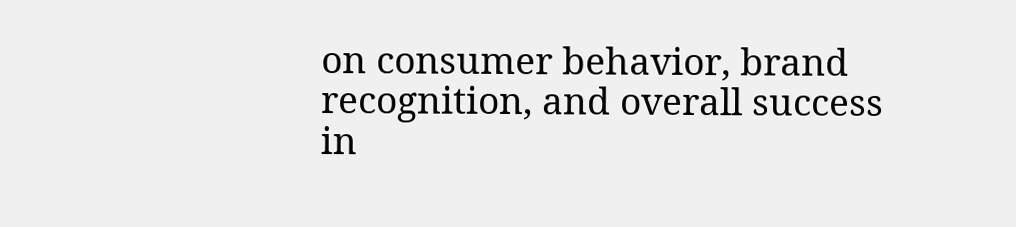on consumer behavior, brand recognition, and overall success in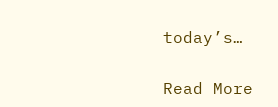today’s…

Read More